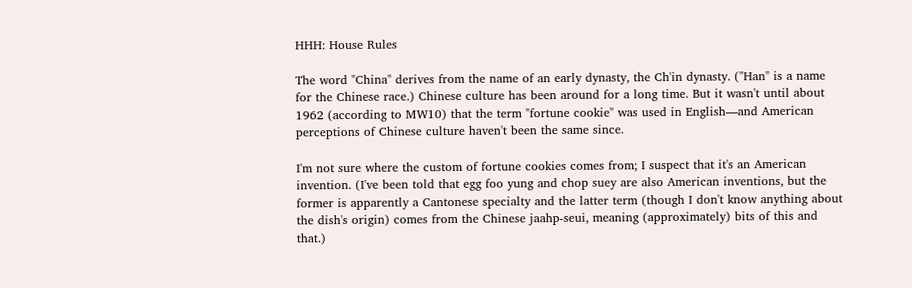HHH: House Rules

The word "China" derives from the name of an early dynasty, the Ch'in dynasty. ("Han" is a name for the Chinese race.) Chinese culture has been around for a long time. But it wasn't until about 1962 (according to MW10) that the term "fortune cookie" was used in English—and American perceptions of Chinese culture haven't been the same since.

I'm not sure where the custom of fortune cookies comes from; I suspect that it's an American invention. (I've been told that egg foo yung and chop suey are also American inventions, but the former is apparently a Cantonese specialty and the latter term (though I don't know anything about the dish's origin) comes from the Chinese jaahp-seui, meaning (approximately) bits of this and that.)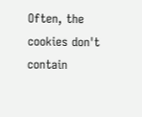Often, the cookies don't contain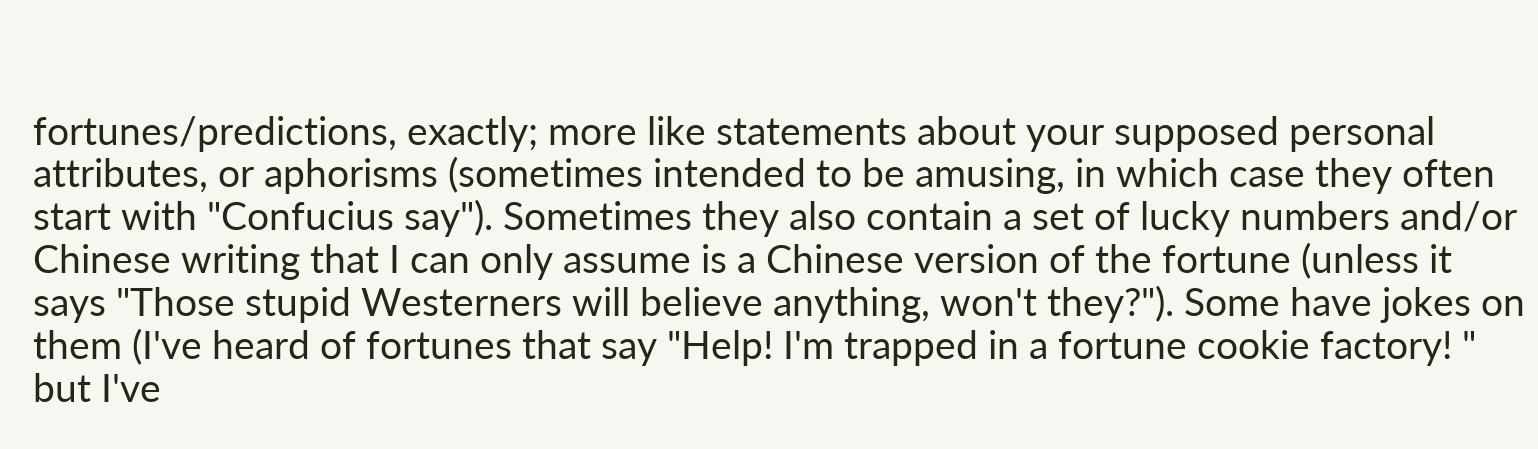fortunes/predictions, exactly; more like statements about your supposed personal attributes, or aphorisms (sometimes intended to be amusing, in which case they often start with "Confucius say"). Sometimes they also contain a set of lucky numbers and/or Chinese writing that I can only assume is a Chinese version of the fortune (unless it says "Those stupid Westerners will believe anything, won't they?"). Some have jokes on them (I've heard of fortunes that say "Help! I'm trapped in a fortune cookie factory! " but I've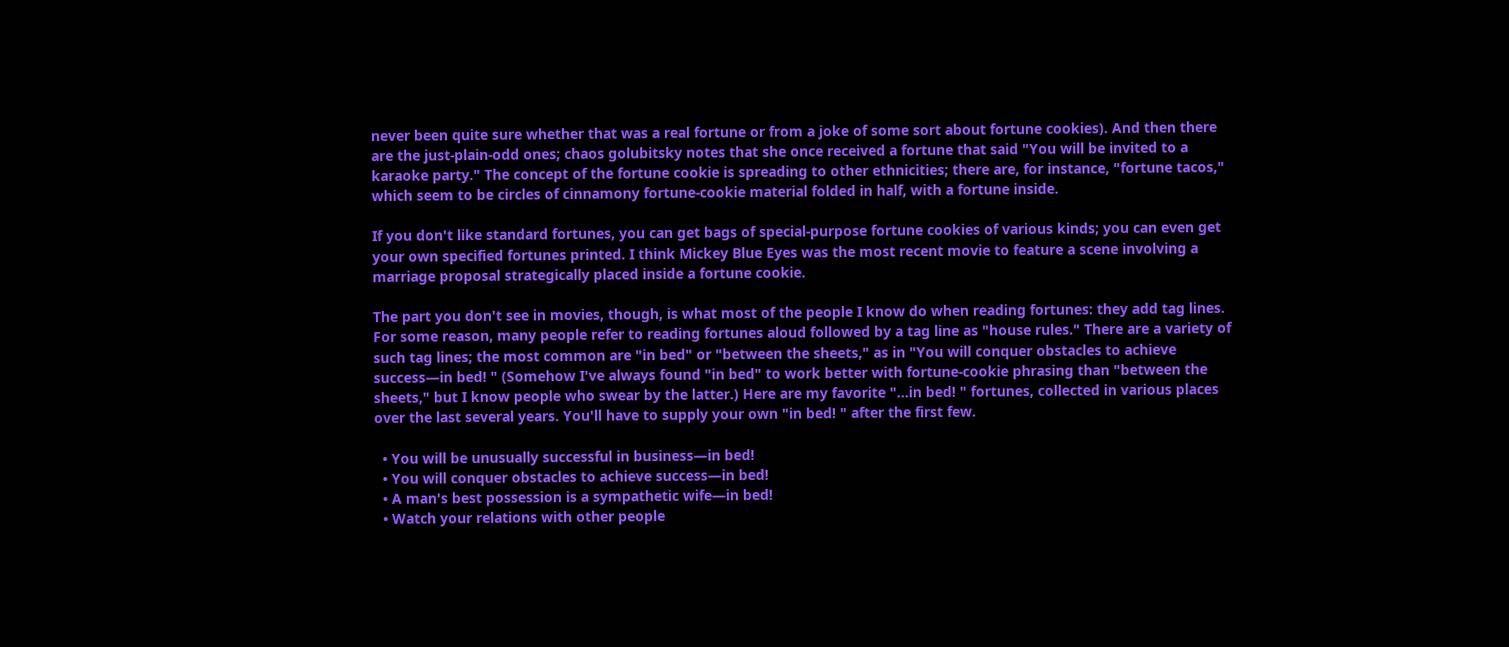never been quite sure whether that was a real fortune or from a joke of some sort about fortune cookies). And then there are the just-plain-odd ones; chaos golubitsky notes that she once received a fortune that said "You will be invited to a karaoke party." The concept of the fortune cookie is spreading to other ethnicities; there are, for instance, "fortune tacos," which seem to be circles of cinnamony fortune-cookie material folded in half, with a fortune inside.

If you don't like standard fortunes, you can get bags of special-purpose fortune cookies of various kinds; you can even get your own specified fortunes printed. I think Mickey Blue Eyes was the most recent movie to feature a scene involving a marriage proposal strategically placed inside a fortune cookie.

The part you don't see in movies, though, is what most of the people I know do when reading fortunes: they add tag lines. For some reason, many people refer to reading fortunes aloud followed by a tag line as "house rules." There are a variety of such tag lines; the most common are "in bed" or "between the sheets," as in "You will conquer obstacles to achieve success—in bed! " (Somehow I've always found "in bed" to work better with fortune-cookie phrasing than "between the sheets," but I know people who swear by the latter.) Here are my favorite "...in bed! " fortunes, collected in various places over the last several years. You'll have to supply your own "in bed! " after the first few.

  • You will be unusually successful in business—in bed!
  • You will conquer obstacles to achieve success—in bed!
  • A man's best possession is a sympathetic wife—in bed!
  • Watch your relations with other people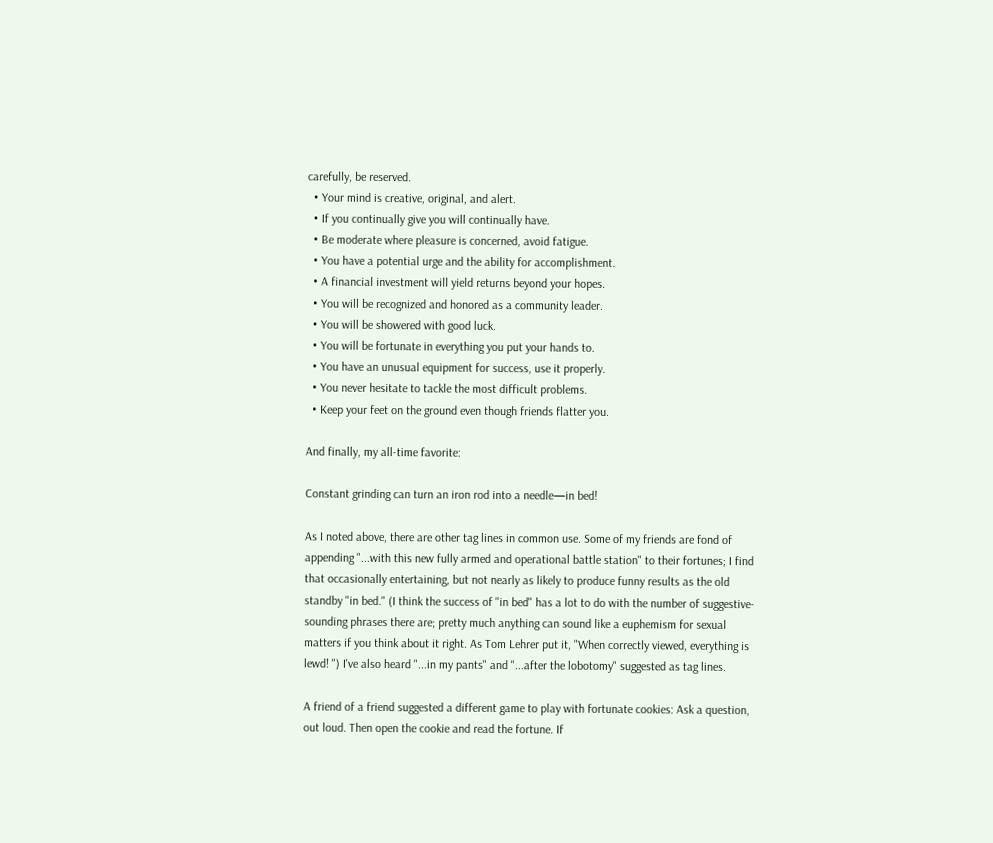carefully, be reserved.
  • Your mind is creative, original, and alert.
  • If you continually give you will continually have.
  • Be moderate where pleasure is concerned, avoid fatigue.
  • You have a potential urge and the ability for accomplishment.
  • A financial investment will yield returns beyond your hopes.
  • You will be recognized and honored as a community leader.
  • You will be showered with good luck.
  • You will be fortunate in everything you put your hands to.
  • You have an unusual equipment for success, use it properly.
  • You never hesitate to tackle the most difficult problems.
  • Keep your feet on the ground even though friends flatter you.

And finally, my all-time favorite:

Constant grinding can turn an iron rod into a needle—in bed!

As I noted above, there are other tag lines in common use. Some of my friends are fond of appending "...with this new fully armed and operational battle station" to their fortunes; I find that occasionally entertaining, but not nearly as likely to produce funny results as the old standby "in bed." (I think the success of "in bed" has a lot to do with the number of suggestive-sounding phrases there are; pretty much anything can sound like a euphemism for sexual matters if you think about it right. As Tom Lehrer put it, "When correctly viewed, everything is lewd! ") I've also heard "...in my pants" and "...after the lobotomy" suggested as tag lines.

A friend of a friend suggested a different game to play with fortunate cookies: Ask a question, out loud. Then open the cookie and read the fortune. If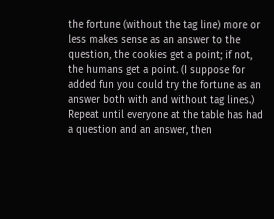the fortune (without the tag line) more or less makes sense as an answer to the question, the cookies get a point; if not, the humans get a point. (I suppose for added fun you could try the fortune as an answer both with and without tag lines.) Repeat until everyone at the table has had a question and an answer, then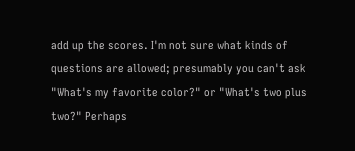add up the scores. I'm not sure what kinds of questions are allowed; presumably you can't ask "What's my favorite color?" or "What's two plus two?" Perhaps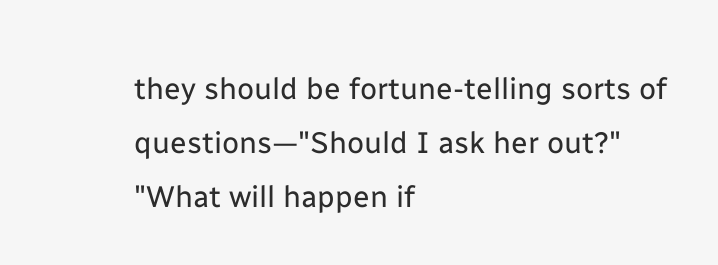they should be fortune-telling sorts of questions—"Should I ask her out?" "What will happen if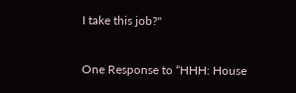I take this job?"

One Response to “HHH: House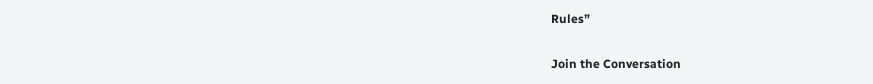Rules”

Join the Conversation